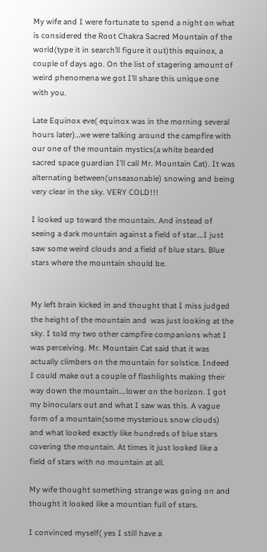My wife and I were fortunate to spend a night on what is considered the Root Chakra Sacred Mountain of the world(type it in search’ll figure it out)this equinox, a couple of days ago. On the list of stagering amount of weird phenomena we got I’ll share this unique one with you.

Late Equinox eve( equinox was in the morning several hours later)…we were talking around the campfire with our one of the mountain mystics(a white bearded sacred space guardian I’ll call Mr. Mountain Cat). It was alternating between(unseasonable) snowing and being very clear in the sky. VERY COLD!!!

I looked up toward the mountain. And instead of seeing a dark mountain against a field of star….I just saw some weird clouds and a field of blue stars. Blue stars where the mountain should be.


My left brain kicked in and thought that I miss judged the height of the mountain and  was just looking at the sky. I told my two other campfire companions what I was perceiving. Mr. Mountain Cat said that it was actually climbers on the mountain for solstice. Indeed I could make out a couple of flashlights making their way down the mountain….lower on the horizon. I got my binoculars out and what I saw was this. A vague form of a mountain(some mysterious snow clouds) and what looked exactly like hundreds of blue stars covering the mountain. At times it just looked like a field of stars with no mountain at all.

My wife thought something strange was going on and thought it looked like a mountian full of stars.

I convinced myself( yes I still have a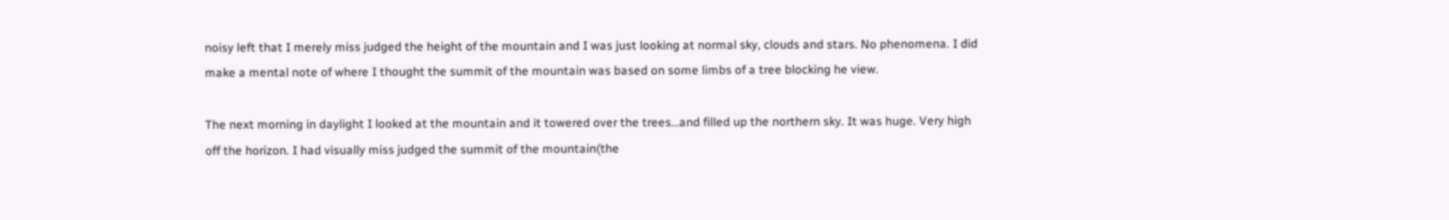noisy left that I merely miss judged the height of the mountain and I was just looking at normal sky, clouds and stars. No phenomena. I did make a mental note of where I thought the summit of the mountain was based on some limbs of a tree blocking he view.

The next morning in daylight I looked at the mountain and it towered over the trees…and filled up the northern sky. It was huge. Very high off the horizon. I had visually miss judged the summit of the mountain(the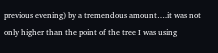previous evening) by a tremendous amount….it was not only higher than the point of the tree I was using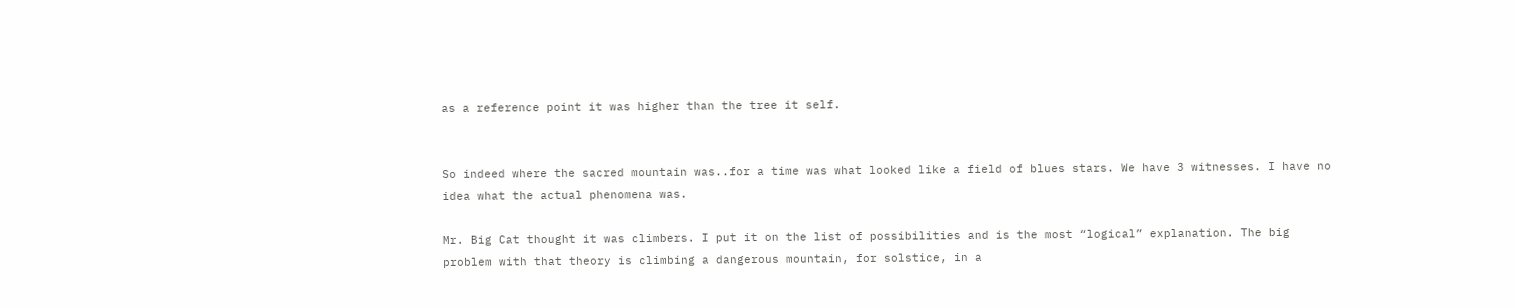as a reference point it was higher than the tree it self.


So indeed where the sacred mountain was..for a time was what looked like a field of blues stars. We have 3 witnesses. I have no idea what the actual phenomena was.

Mr. Big Cat thought it was climbers. I put it on the list of possibilities and is the most “logical” explanation. The big problem with that theory is climbing a dangerous mountain, for solstice, in a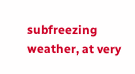subfreezing weather, at very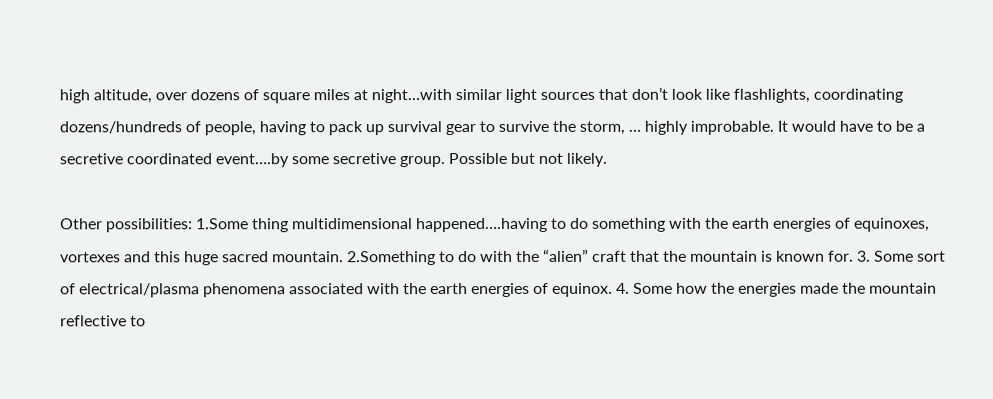high altitude, over dozens of square miles at night…with similar light sources that don’t look like flashlights, coordinating dozens/hundreds of people, having to pack up survival gear to survive the storm, … highly improbable. It would have to be a secretive coordinated event….by some secretive group. Possible but not likely.

Other possibilities: 1.Some thing multidimensional happened….having to do something with the earth energies of equinoxes, vortexes and this huge sacred mountain. 2.Something to do with the “alien” craft that the mountain is known for. 3. Some sort of electrical/plasma phenomena associated with the earth energies of equinox. 4. Some how the energies made the mountain reflective to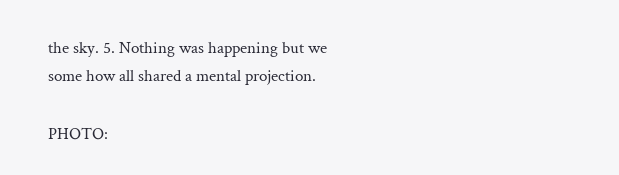the sky. 5. Nothing was happening but we some how all shared a mental projection.

PHOTO: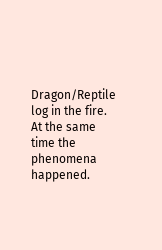Dragon/Reptile log in the fire. At the same time the phenomena happened.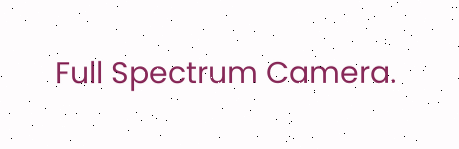Full Spectrum Camera.